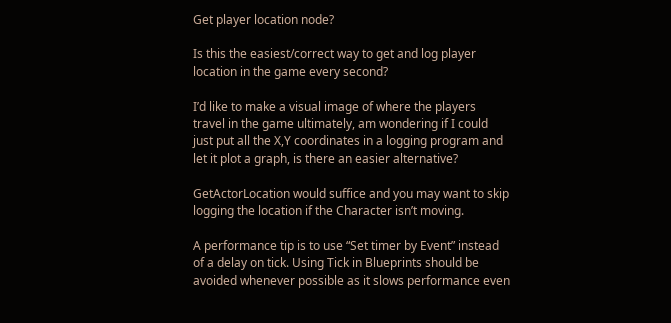Get player location node?

Is this the easiest/correct way to get and log player location in the game every second?

I’d like to make a visual image of where the players travel in the game ultimately, am wondering if I could just put all the X,Y coordinates in a logging program and let it plot a graph, is there an easier alternative?

GetActorLocation would suffice and you may want to skip logging the location if the Character isn’t moving.

A performance tip is to use “Set timer by Event” instead of a delay on tick. Using Tick in Blueprints should be avoided whenever possible as it slows performance even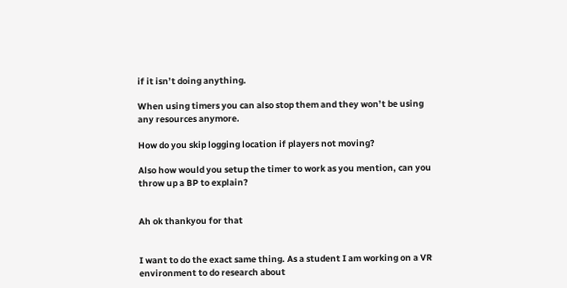if it isn’t doing anything.

When using timers you can also stop them and they won’t be using any resources anymore.

How do you skip logging location if players not moving?

Also how would you setup the timer to work as you mention, can you throw up a BP to explain?


Ah ok thankyou for that


I want to do the exact same thing. As a student I am working on a VR environment to do research about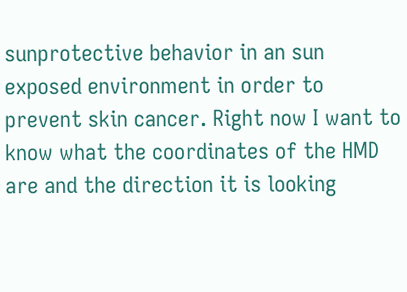sunprotective behavior in an sun exposed environment in order to prevent skin cancer. Right now I want to know what the coordinates of the HMD are and the direction it is looking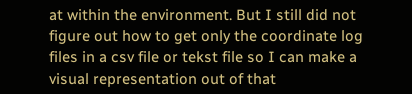at within the environment. But I still did not figure out how to get only the coordinate log files in a csv file or tekst file so I can make a visual representation out of that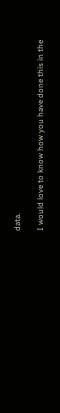data.

I would love to know how you have done this in the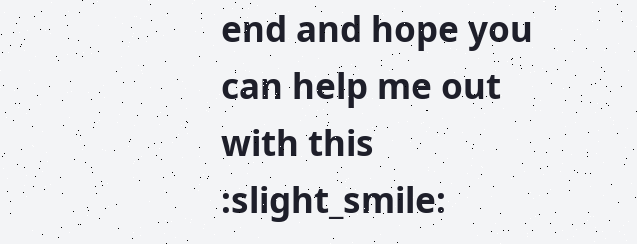end and hope you can help me out with this :slight_smile: